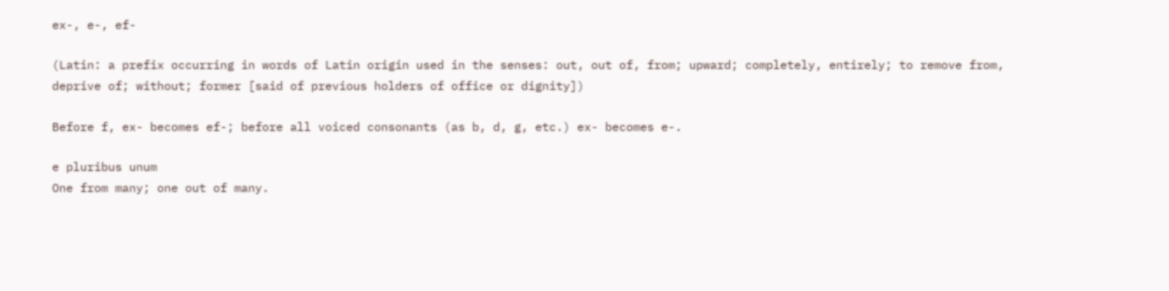ex-, e-, ef-

(Latin: a prefix occurring in words of Latin origin used in the senses: out, out of, from; upward; completely, entirely; to remove from, deprive of; without; former [said of previous holders of office or dignity])

Before f, ex- becomes ef-; before all voiced consonants (as b, d, g, etc.) ex- becomes e-.

e pluribus unum
One from many; one out of many.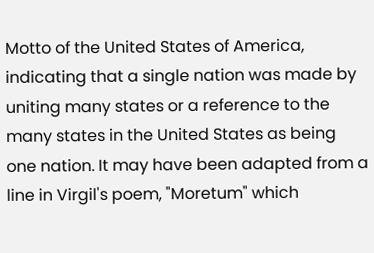Motto of the United States of America, indicating that a single nation was made by uniting many states or a reference to the many states in the United States as being one nation. It may have been adapted from a line in Virgil's poem, "Moretum" which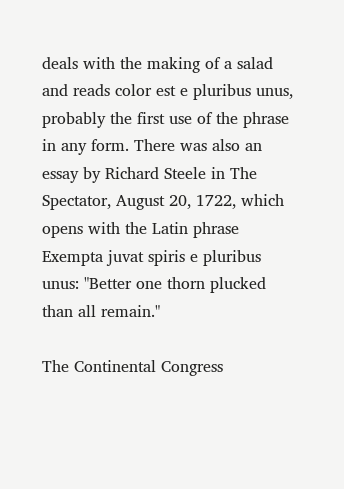deals with the making of a salad and reads color est e pluribus unus, probably the first use of the phrase in any form. There was also an essay by Richard Steele in The Spectator, August 20, 1722, which opens with the Latin phrase Exempta juvat spiris e pluribus unus: "Better one thorn plucked than all remain."

The Continental Congress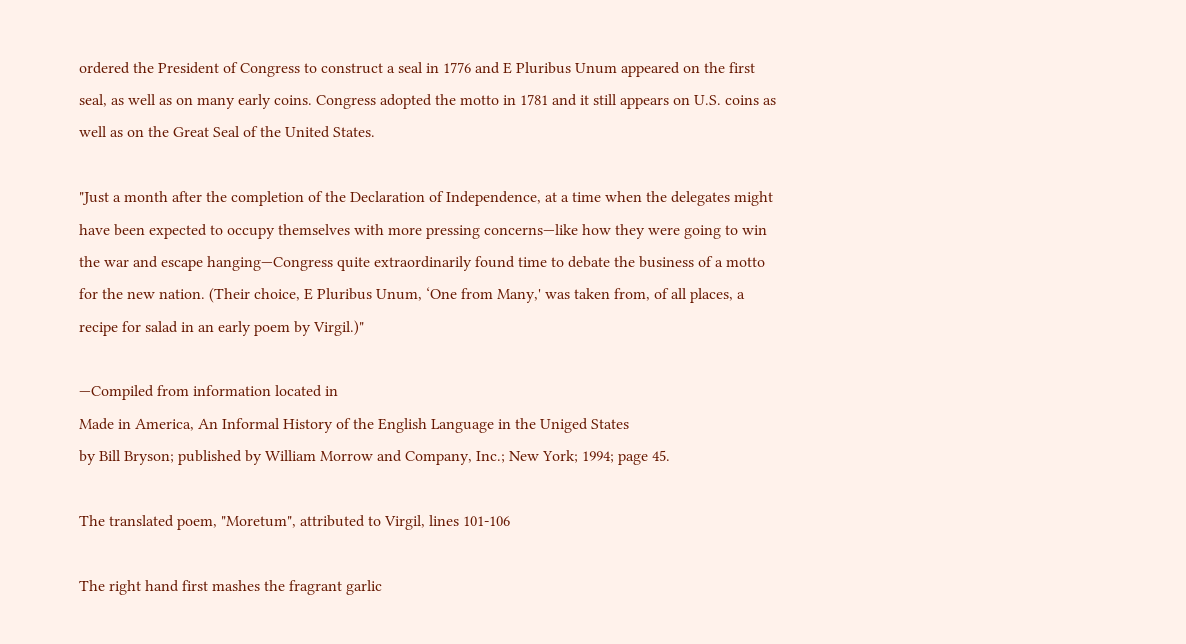ordered the President of Congress to construct a seal in 1776 and E Pluribus Unum appeared on the first seal, as well as on many early coins. Congress adopted the motto in 1781 and it still appears on U.S. coins as well as on the Great Seal of the United States.

"Just a month after the completion of the Declaration of Independence, at a time when the delegates might have been expected to occupy themselves with more pressing concerns—like how they were going to win the war and escape hanging—Congress quite extraordinarily found time to debate the business of a motto for the new nation. (Their choice, E Pluribus Unum, ‘One from Many,' was taken from, of all places, a recipe for salad in an early poem by Virgil.)"

—Compiled from information located in
Made in America, An Informal History of the English Language in the Uniged States
by Bill Bryson; published by William Morrow and Company, Inc.; New York; 1994; page 45.

The translated poem, "Moretum", attributed to Virgil, lines 101-106

The right hand first mashes the fragrant garlic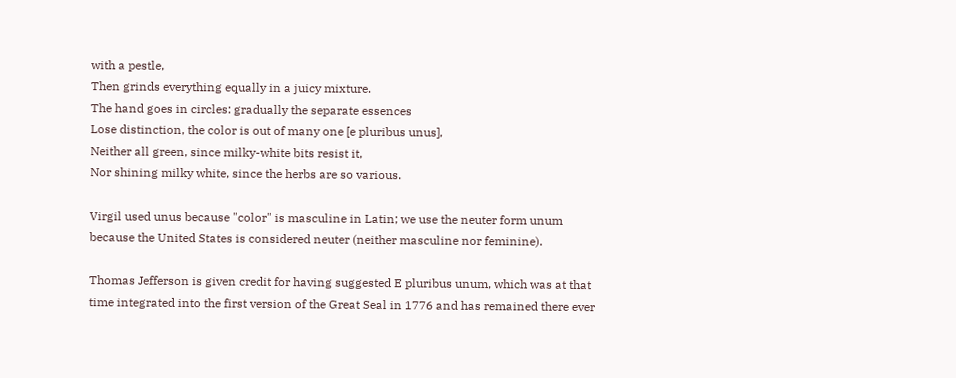with a pestle,
Then grinds everything equally in a juicy mixture.
The hand goes in circles: gradually the separate essences
Lose distinction, the color is out of many one [e pluribus unus],
Neither all green, since milky-white bits resist it,
Nor shining milky white, since the herbs are so various.

Virgil used unus because "color" is masculine in Latin; we use the neuter form unum because the United States is considered neuter (neither masculine nor feminine).

Thomas Jefferson is given credit for having suggested E pluribus unum, which was at that time integrated into the first version of the Great Seal in 1776 and has remained there ever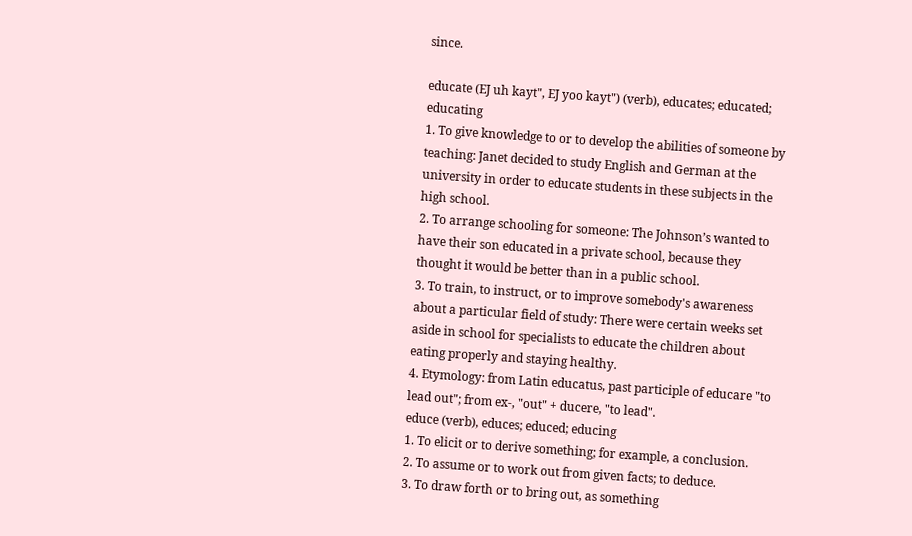since.

educate (EJ uh kayt", EJ yoo kayt") (verb), educates; educated; educating
1. To give knowledge to or to develop the abilities of someone by teaching: Janet decided to study English and German at the university in order to educate students in these subjects in the high school.
2. To arrange schooling for someone: The Johnson’s wanted to have their son educated in a private school, because they thought it would be better than in a public school.
3. To train, to instruct, or to improve somebody's awareness about a particular field of study: There were certain weeks set aside in school for specialists to educate the children about eating properly and staying healthy.
4. Etymology: from Latin educatus, past participle of educare "to lead out"; from ex-, "out" + ducere, "to lead".
educe (verb), educes; educed; educing
1. To elicit or to derive something; for example, a conclusion.
2. To assume or to work out from given facts; to deduce.
3. To draw forth or to bring out, as something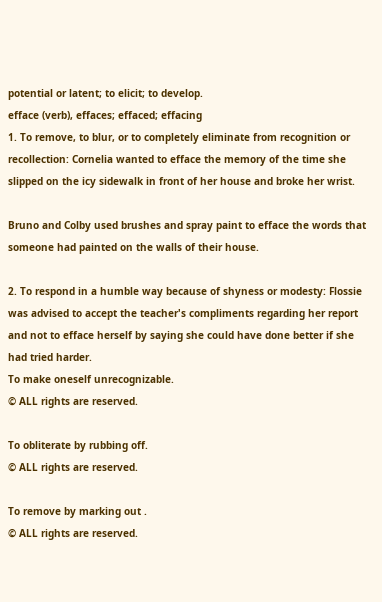potential or latent; to elicit; to develop.
efface (verb), effaces; effaced; effacing
1. To remove, to blur, or to completely eliminate from recognition or recollection: Cornelia wanted to efface the memory of the time she slipped on the icy sidewalk in front of her house and broke her wrist.

Bruno and Colby used brushes and spray paint to efface the words that someone had painted on the walls of their house.

2. To respond in a humble way because of shyness or modesty: Flossie was advised to accept the teacher's compliments regarding her report and not to efface herself by saying she could have done better if she had tried harder.
To make oneself unrecognizable.
© ALL rights are reserved.

To obliterate by rubbing off.
© ALL rights are reserved.

To remove by marking out .
© ALL rights are reserved.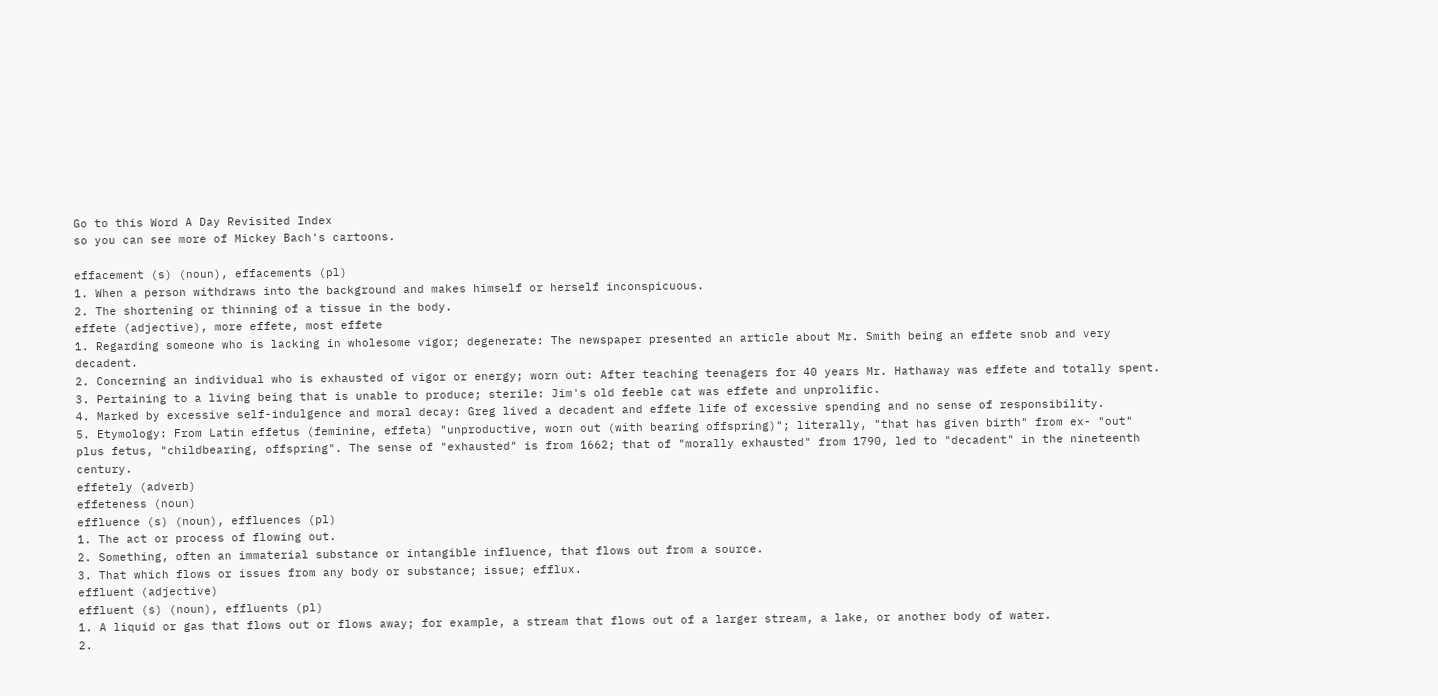Go to this Word A Day Revisited Index
so you can see more of Mickey Bach's cartoons.

effacement (s) (noun), effacements (pl)
1. When a person withdraws into the background and makes himself or herself inconspicuous.
2. The shortening or thinning of a tissue in the body.
effete (adjective), more effete, most effete
1. Regarding someone who is lacking in wholesome vigor; degenerate: The newspaper presented an article about Mr. Smith being an effete snob and very decadent.
2. Concerning an individual who is exhausted of vigor or energy; worn out: After teaching teenagers for 40 years Mr. Hathaway was effete and totally spent.
3. Pertaining to a living being that is unable to produce; sterile: Jim's old feeble cat was effete and unprolific.
4. Marked by excessive self-indulgence and moral decay: Greg lived a decadent and effete life of excessive spending and no sense of responsibility.
5. Etymology: From Latin effetus (feminine, effeta) "unproductive, worn out (with bearing offspring)"; literally, "that has given birth" from ex- "out" plus fetus, "childbearing, offspring". The sense of "exhausted" is from 1662; that of "morally exhausted" from 1790, led to "decadent" in the nineteenth century.
effetely (adverb)
effeteness (noun)
effluence (s) (noun), effluences (pl)
1. The act or process of flowing out.
2. Something, often an immaterial substance or intangible influence, that flows out from a source.
3. That which flows or issues from any body or substance; issue; efflux.
effluent (adjective)
effluent (s) (noun), effluents (pl)
1. A liquid or gas that flows out or flows away; for example, a stream that flows out of a larger stream, a lake, or another body of water.
2.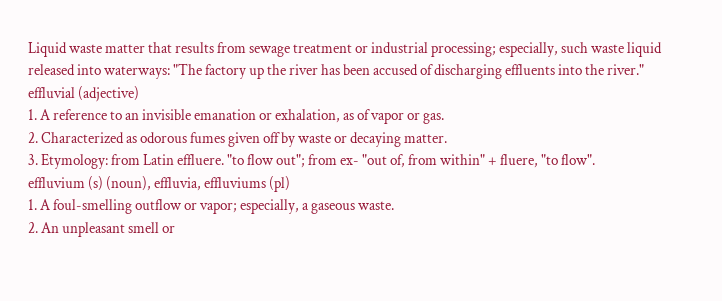Liquid waste matter that results from sewage treatment or industrial processing; especially, such waste liquid released into waterways: "The factory up the river has been accused of discharging effluents into the river."
effluvial (adjective)
1. A reference to an invisible emanation or exhalation, as of vapor or gas.
2. Characterized as odorous fumes given off by waste or decaying matter.
3. Etymology: from Latin effluere. "to flow out"; from ex- "out of, from within" + fluere, "to flow".
effluvium (s) (noun), effluvia, effluviums (pl)
1. A foul-smelling outflow or vapor; especially, a gaseous waste.
2. An unpleasant smell or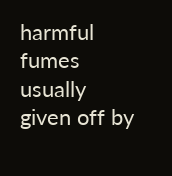harmful fumes usually given off by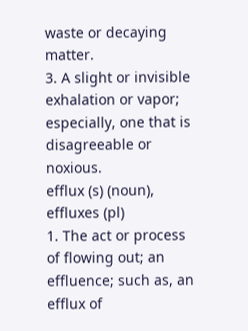waste or decaying matter.
3. A slight or invisible exhalation or vapor; especially, one that is disagreeable or noxious.
efflux (s) (noun), effluxes (pl)
1. The act or process of flowing out; an effluence; such as, an efflux of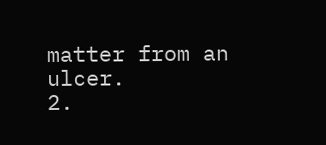matter from an ulcer.
2.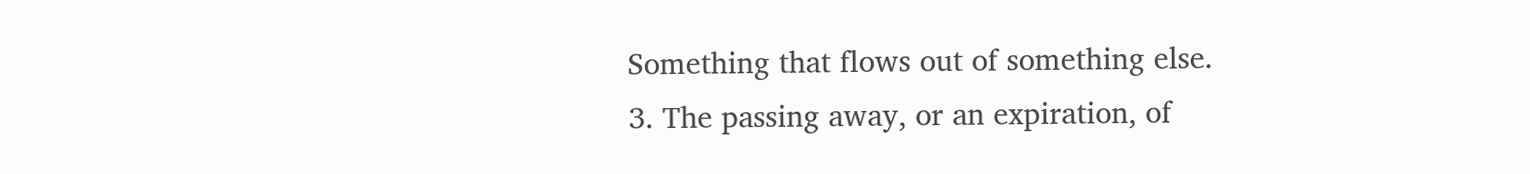Something that flows out of something else.
3. The passing away, or an expiration, of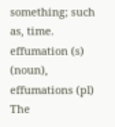something; such as, time.
effumation (s) (noun), effumations (pl)
The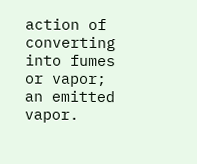action of converting into fumes or vapor; an emitted vapor.